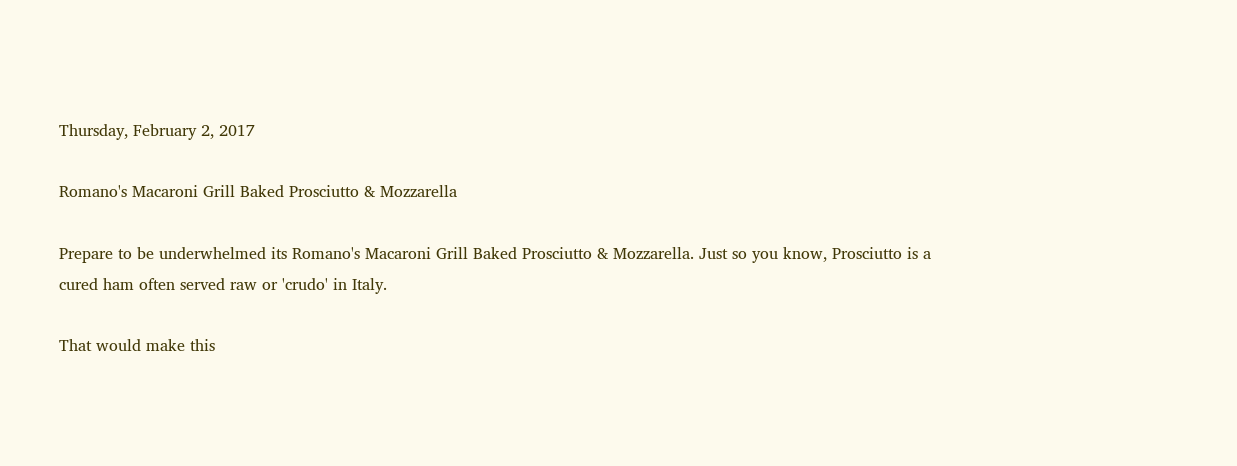Thursday, February 2, 2017

Romano's Macaroni Grill Baked Prosciutto & Mozzarella

Prepare to be underwhelmed its Romano's Macaroni Grill Baked Prosciutto & Mozzarella. Just so you know, Prosciutto is a cured ham often served raw or 'crudo' in Italy.

That would make this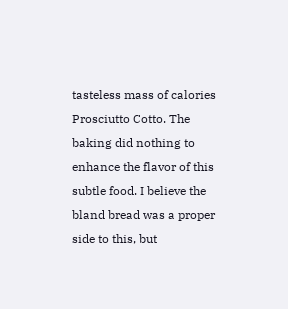tasteless mass of calories Prosciutto Cotto. The baking did nothing to enhance the flavor of this subtle food. I believe the bland bread was a proper side to this, but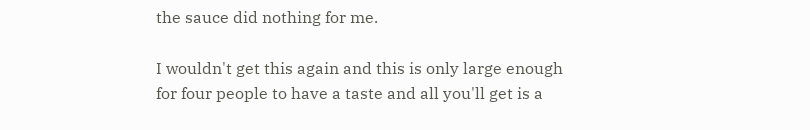the sauce did nothing for me.

I wouldn't get this again and this is only large enough for four people to have a taste and all you'll get is a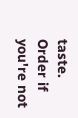taste.  Order if you're not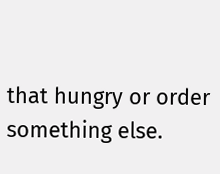that hungry or order something else.